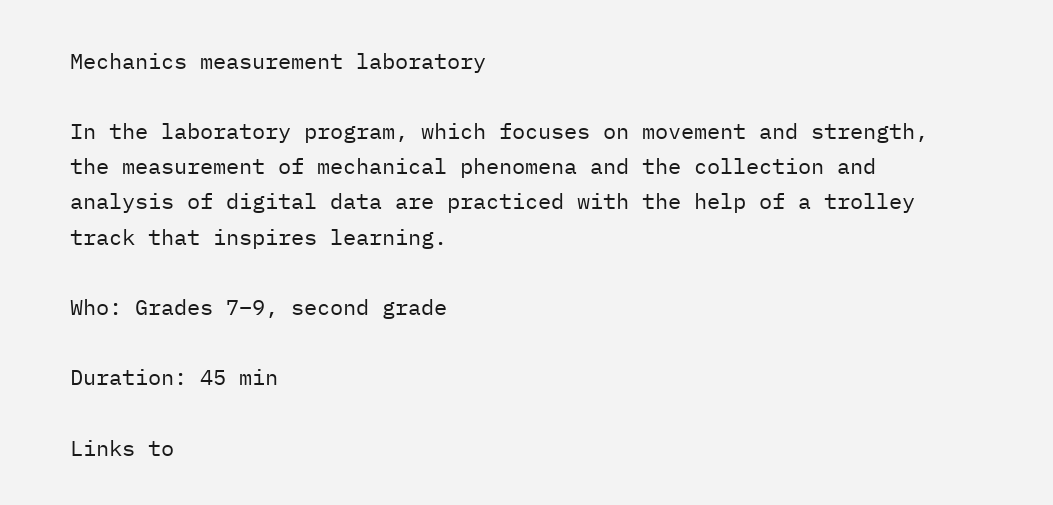Mechanics measurement laboratory

In the laboratory program, which focuses on movement and strength, the measurement of mechanical phenomena and the collection and analysis of digital data are practiced with the help of a trolley track that inspires learning.

Who: Grades 7–9, second grade

Duration: 45 min

Links to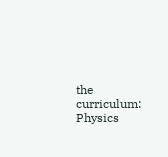the curriculum: Physics